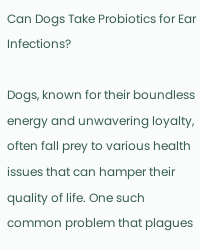Can Dogs Take Probiotics for Ear Infections?

Dogs, known for their boundless energy and unwavering loyalty, often fall prey to various health issues that can hamper their quality of life. One such common problem that plagues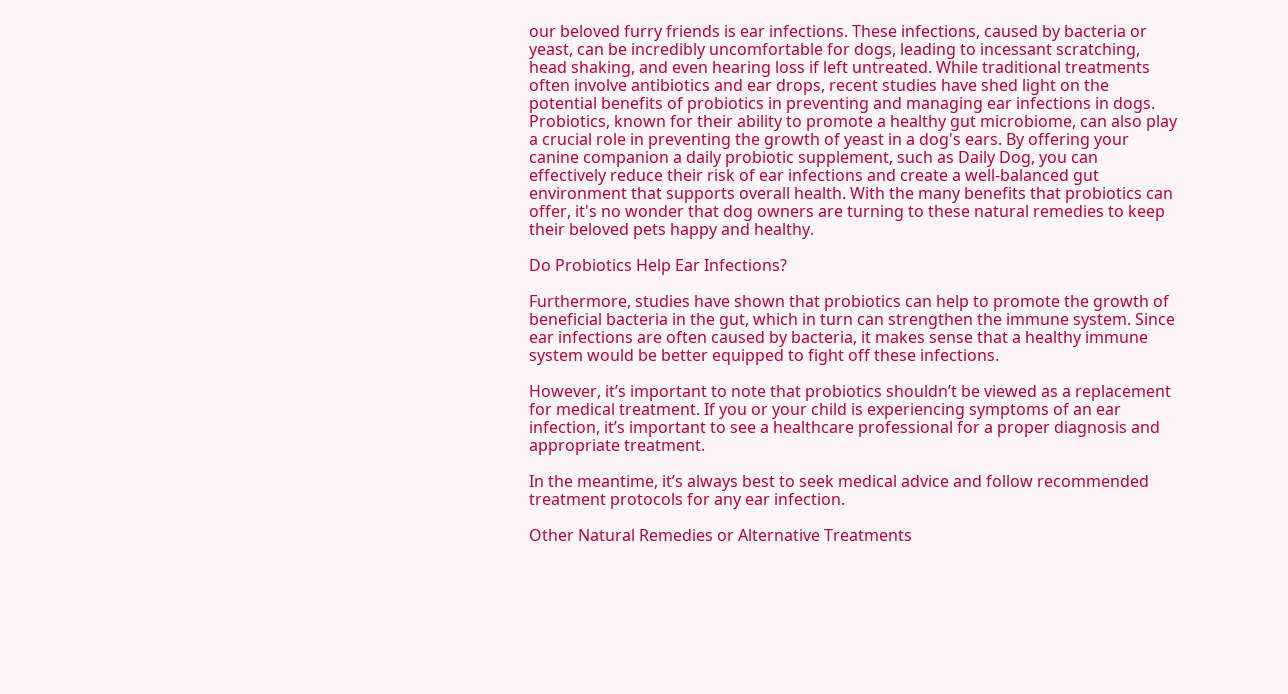our beloved furry friends is ear infections. These infections, caused by bacteria or yeast, can be incredibly uncomfortable for dogs, leading to incessant scratching, head shaking, and even hearing loss if left untreated. While traditional treatments often involve antibiotics and ear drops, recent studies have shed light on the potential benefits of probiotics in preventing and managing ear infections in dogs. Probiotics, known for their ability to promote a healthy gut microbiome, can also play a crucial role in preventing the growth of yeast in a dog's ears. By offering your canine companion a daily probiotic supplement, such as Daily Dog, you can effectively reduce their risk of ear infections and create a well-balanced gut environment that supports overall health. With the many benefits that probiotics can offer, it's no wonder that dog owners are turning to these natural remedies to keep their beloved pets happy and healthy.

Do Probiotics Help Ear Infections?

Furthermore, studies have shown that probiotics can help to promote the growth of beneficial bacteria in the gut, which in turn can strengthen the immune system. Since ear infections are often caused by bacteria, it makes sense that a healthy immune system would be better equipped to fight off these infections.

However, it’s important to note that probiotics shouldn’t be viewed as a replacement for medical treatment. If you or your child is experiencing symptoms of an ear infection, it’s important to see a healthcare professional for a proper diagnosis and appropriate treatment.

In the meantime, it’s always best to seek medical advice and follow recommended treatment protocols for any ear infection.

Other Natural Remedies or Alternative Treatments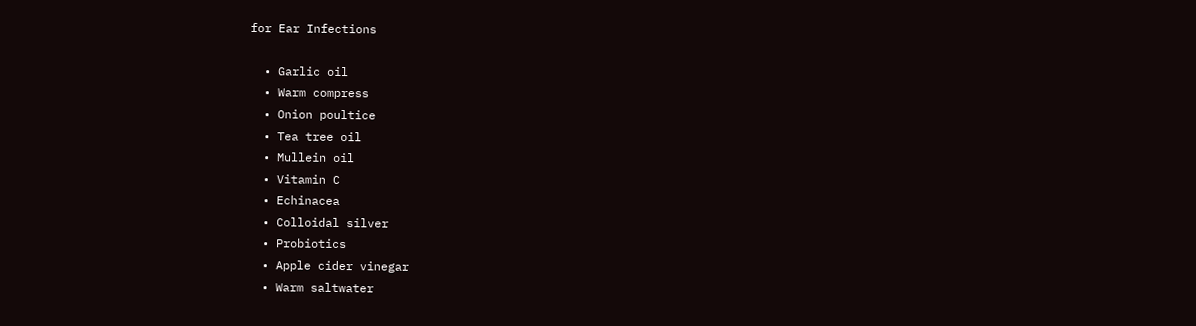for Ear Infections

  • Garlic oil
  • Warm compress
  • Onion poultice
  • Tea tree oil
  • Mullein oil
  • Vitamin C
  • Echinacea
  • Colloidal silver
  • Probiotics
  • Apple cider vinegar
  • Warm saltwater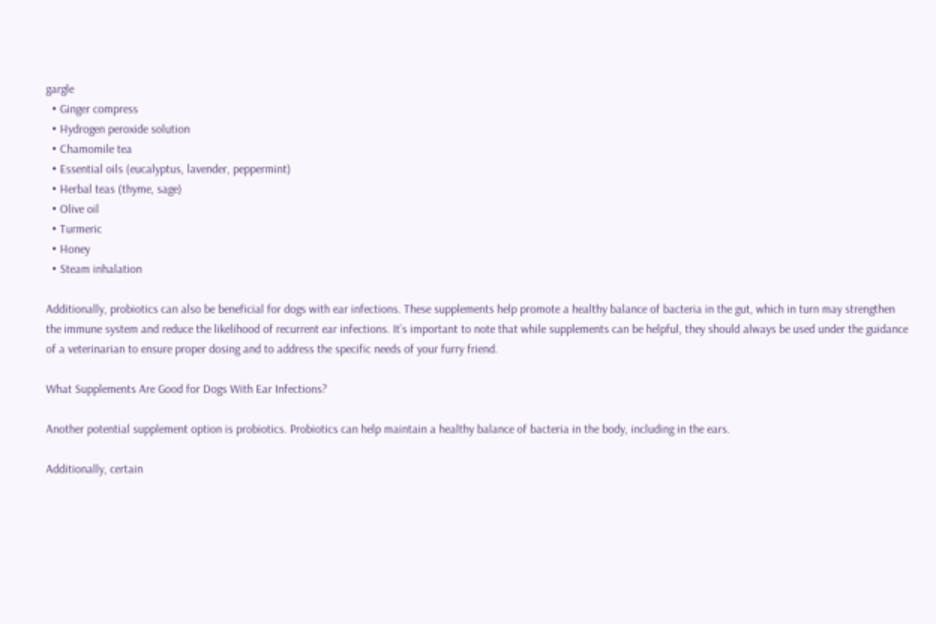gargle
  • Ginger compress
  • Hydrogen peroxide solution
  • Chamomile tea
  • Essential oils (eucalyptus, lavender, peppermint)
  • Herbal teas (thyme, sage)
  • Olive oil
  • Turmeric
  • Honey
  • Steam inhalation

Additionally, probiotics can also be beneficial for dogs with ear infections. These supplements help promote a healthy balance of bacteria in the gut, which in turn may strengthen the immune system and reduce the likelihood of recurrent ear infections. It’s important to note that while supplements can be helpful, they should always be used under the guidance of a veterinarian to ensure proper dosing and to address the specific needs of your furry friend.

What Supplements Are Good for Dogs With Ear Infections?

Another potential supplement option is probiotics. Probiotics can help maintain a healthy balance of bacteria in the body, including in the ears.

Additionally, certain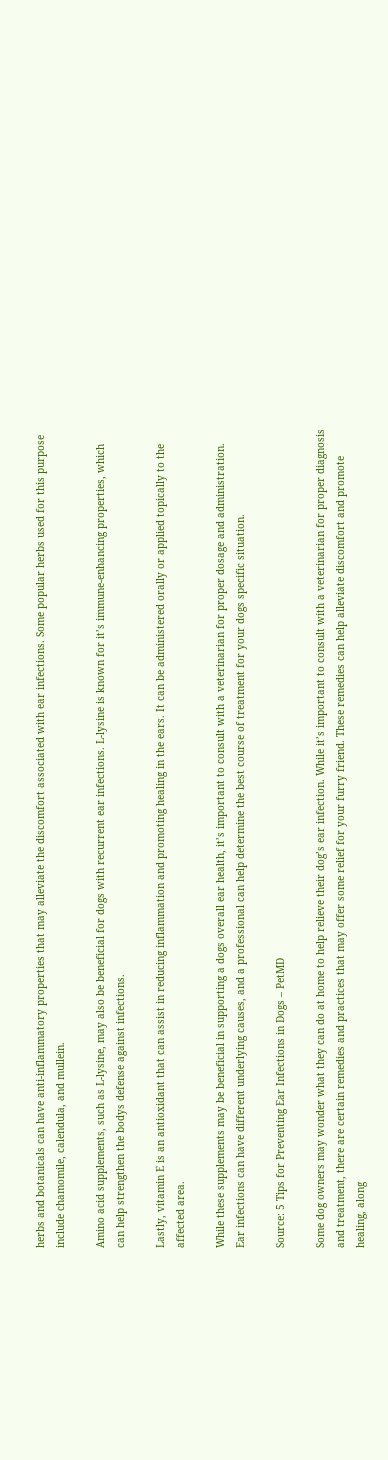herbs and botanicals can have anti-inflammatory properties that may alleviate the discomfort associated with ear infections. Some popular herbs used for this purpose include chamomile, calendula, and mullein.

Amino acid supplements, such as L-lysine, may also be beneficial for dogs with recurrent ear infections. L-lysine is known for it’s immune-enhancing properties, which can help strengthen the bodys defense against infections.

Lastly, vitamin E is an antioxidant that can assist in reducing inflammation and promoting healing in the ears. It can be administered orally or applied topically to the affected area.

While these supplements may be beneficial in supporting a dogs overall ear health, it’s important to consult with a veterinarian for proper dosage and administration. Ear infections can have different underlying causes, and a professional can help determine the best course of treatment for your dogs specific situation.

Source: 5 Tips for Preventing Ear Infections in Dogs – PetMD

Some dog owners may wonder what they can do at home to help relieve their dog’s ear infection. While it’s important to consult with a veterinarian for proper diagnosis and treatment, there are certain remedies and practices that may offer some relief for your furry friend. These remedies can help alleviate discomfort and promote healing, along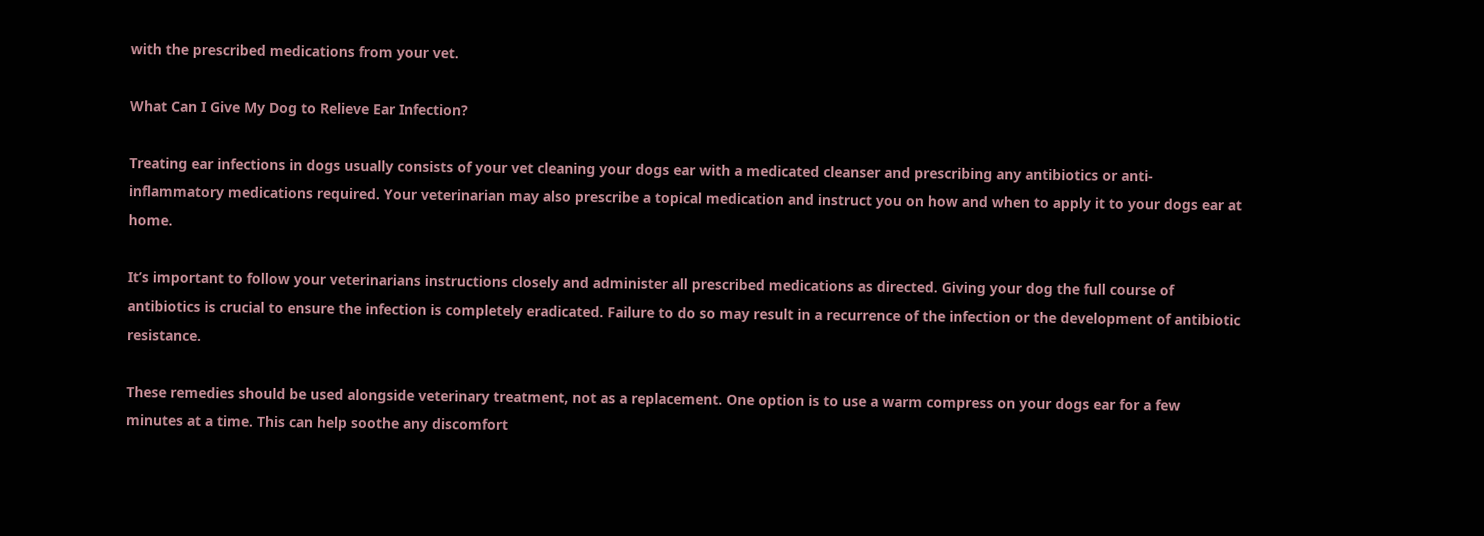with the prescribed medications from your vet.

What Can I Give My Dog to Relieve Ear Infection?

Treating ear infections in dogs usually consists of your vet cleaning your dogs ear with a medicated cleanser and prescribing any antibiotics or anti-inflammatory medications required. Your veterinarian may also prescribe a topical medication and instruct you on how and when to apply it to your dogs ear at home.

It’s important to follow your veterinarians instructions closely and administer all prescribed medications as directed. Giving your dog the full course of antibiotics is crucial to ensure the infection is completely eradicated. Failure to do so may result in a recurrence of the infection or the development of antibiotic resistance.

These remedies should be used alongside veterinary treatment, not as a replacement. One option is to use a warm compress on your dogs ear for a few minutes at a time. This can help soothe any discomfort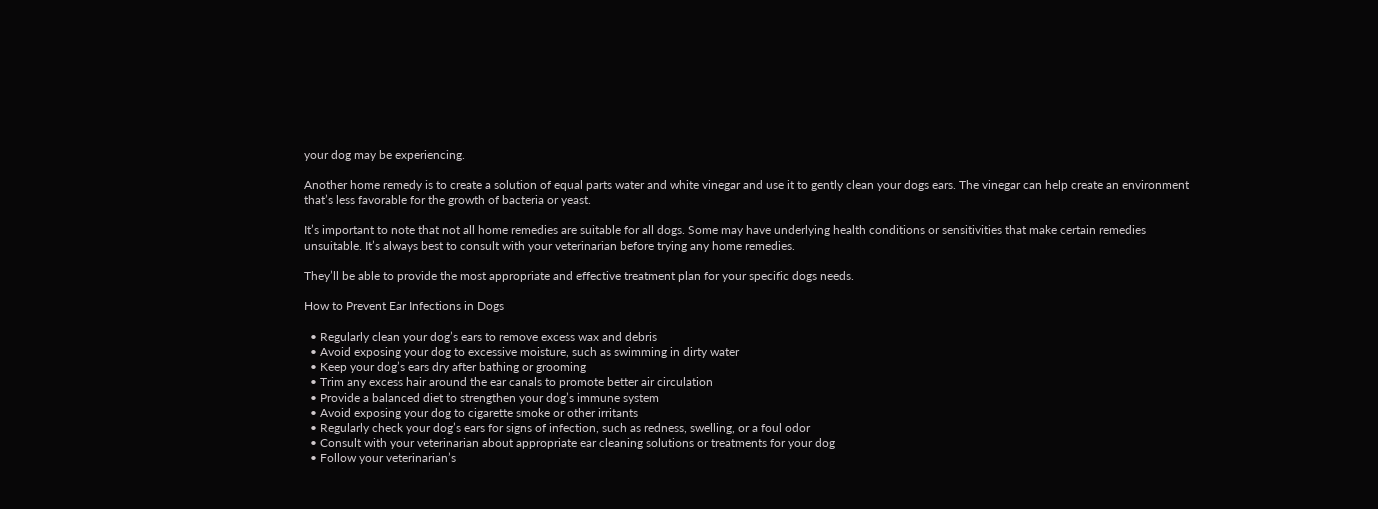your dog may be experiencing.

Another home remedy is to create a solution of equal parts water and white vinegar and use it to gently clean your dogs ears. The vinegar can help create an environment that’s less favorable for the growth of bacteria or yeast.

It’s important to note that not all home remedies are suitable for all dogs. Some may have underlying health conditions or sensitivities that make certain remedies unsuitable. It’s always best to consult with your veterinarian before trying any home remedies.

They’ll be able to provide the most appropriate and effective treatment plan for your specific dogs needs.

How to Prevent Ear Infections in Dogs

  • Regularly clean your dog’s ears to remove excess wax and debris
  • Avoid exposing your dog to excessive moisture, such as swimming in dirty water
  • Keep your dog’s ears dry after bathing or grooming
  • Trim any excess hair around the ear canals to promote better air circulation
  • Provide a balanced diet to strengthen your dog’s immune system
  • Avoid exposing your dog to cigarette smoke or other irritants
  • Regularly check your dog’s ears for signs of infection, such as redness, swelling, or a foul odor
  • Consult with your veterinarian about appropriate ear cleaning solutions or treatments for your dog
  • Follow your veterinarian’s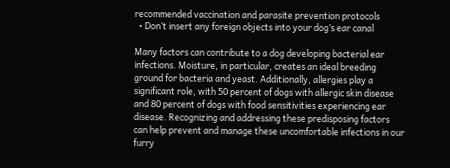recommended vaccination and parasite prevention protocols
  • Don’t insert any foreign objects into your dog’s ear canal

Many factors can contribute to a dog developing bacterial ear infections. Moisture, in particular, creates an ideal breeding ground for bacteria and yeast. Additionally, allergies play a significant role, with 50 percent of dogs with allergic skin disease and 80 percent of dogs with food sensitivities experiencing ear disease. Recognizing and addressing these predisposing factors can help prevent and manage these uncomfortable infections in our furry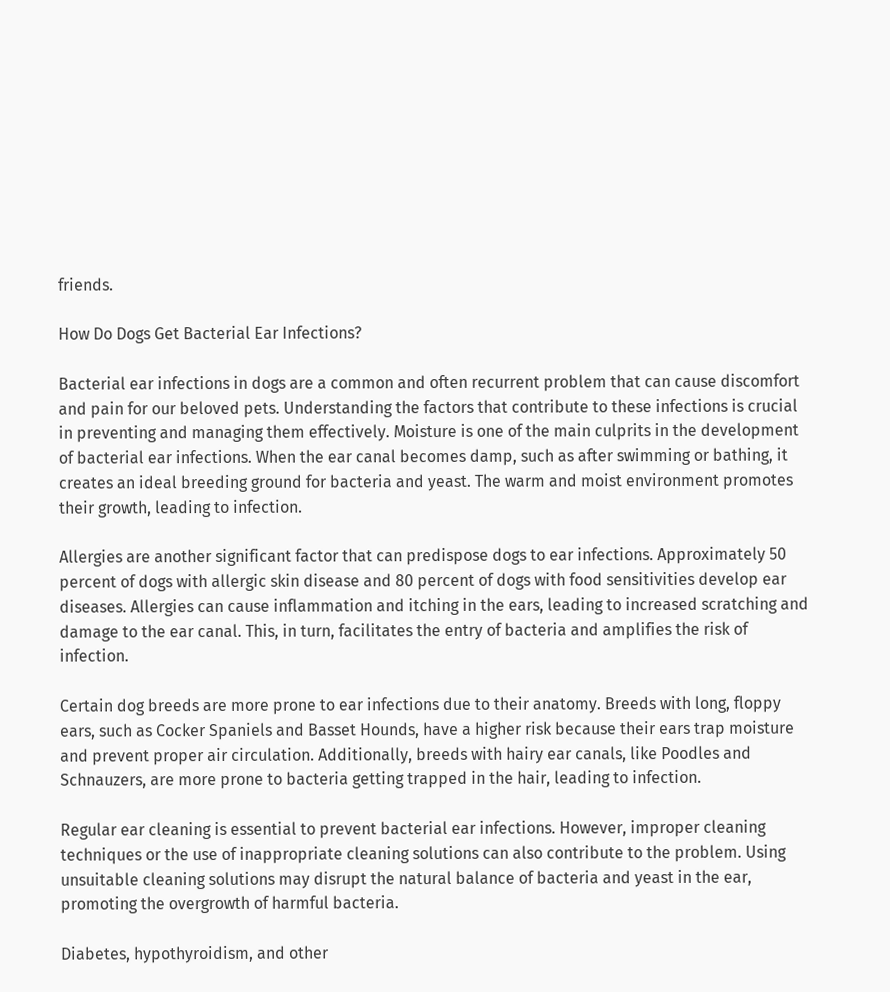friends.

How Do Dogs Get Bacterial Ear Infections?

Bacterial ear infections in dogs are a common and often recurrent problem that can cause discomfort and pain for our beloved pets. Understanding the factors that contribute to these infections is crucial in preventing and managing them effectively. Moisture is one of the main culprits in the development of bacterial ear infections. When the ear canal becomes damp, such as after swimming or bathing, it creates an ideal breeding ground for bacteria and yeast. The warm and moist environment promotes their growth, leading to infection.

Allergies are another significant factor that can predispose dogs to ear infections. Approximately 50 percent of dogs with allergic skin disease and 80 percent of dogs with food sensitivities develop ear diseases. Allergies can cause inflammation and itching in the ears, leading to increased scratching and damage to the ear canal. This, in turn, facilitates the entry of bacteria and amplifies the risk of infection.

Certain dog breeds are more prone to ear infections due to their anatomy. Breeds with long, floppy ears, such as Cocker Spaniels and Basset Hounds, have a higher risk because their ears trap moisture and prevent proper air circulation. Additionally, breeds with hairy ear canals, like Poodles and Schnauzers, are more prone to bacteria getting trapped in the hair, leading to infection.

Regular ear cleaning is essential to prevent bacterial ear infections. However, improper cleaning techniques or the use of inappropriate cleaning solutions can also contribute to the problem. Using unsuitable cleaning solutions may disrupt the natural balance of bacteria and yeast in the ear, promoting the overgrowth of harmful bacteria.

Diabetes, hypothyroidism, and other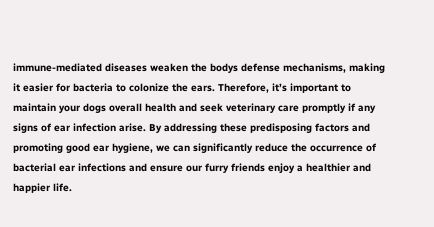immune-mediated diseases weaken the bodys defense mechanisms, making it easier for bacteria to colonize the ears. Therefore, it’s important to maintain your dogs overall health and seek veterinary care promptly if any signs of ear infection arise. By addressing these predisposing factors and promoting good ear hygiene, we can significantly reduce the occurrence of bacterial ear infections and ensure our furry friends enjoy a healthier and happier life.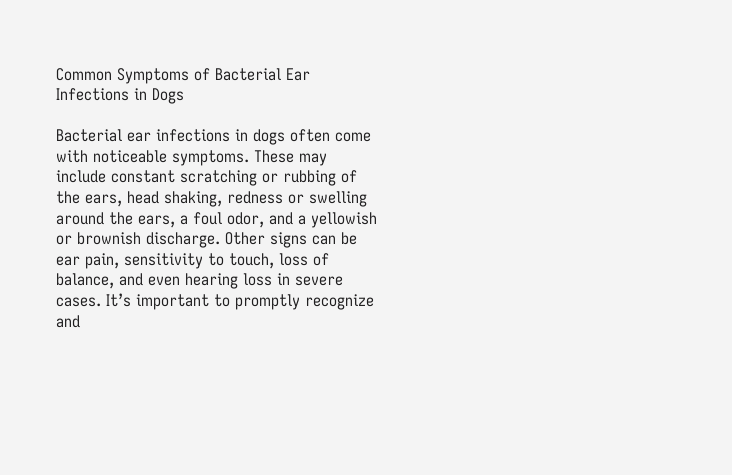Common Symptoms of Bacterial Ear Infections in Dogs

Bacterial ear infections in dogs often come with noticeable symptoms. These may include constant scratching or rubbing of the ears, head shaking, redness or swelling around the ears, a foul odor, and a yellowish or brownish discharge. Other signs can be ear pain, sensitivity to touch, loss of balance, and even hearing loss in severe cases. It’s important to promptly recognize and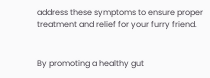address these symptoms to ensure proper treatment and relief for your furry friend.


By promoting a healthy gut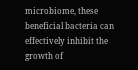microbiome, these beneficial bacteria can effectively inhibit the growth of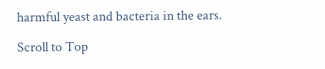harmful yeast and bacteria in the ears.

Scroll to Top